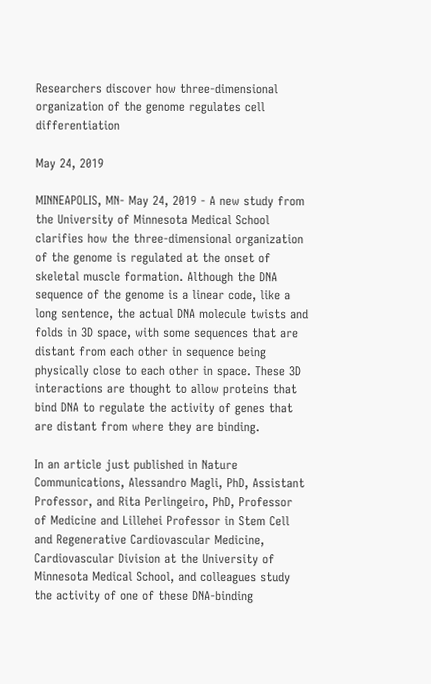Researchers discover how three-dimensional organization of the genome regulates cell differentiation

May 24, 2019

MINNEAPOLIS, MN- May 24, 2019 - A new study from the University of Minnesota Medical School clarifies how the three-dimensional organization of the genome is regulated at the onset of skeletal muscle formation. Although the DNA sequence of the genome is a linear code, like a long sentence, the actual DNA molecule twists and folds in 3D space, with some sequences that are distant from each other in sequence being physically close to each other in space. These 3D interactions are thought to allow proteins that bind DNA to regulate the activity of genes that are distant from where they are binding.

In an article just published in Nature Communications, Alessandro Magli, PhD, Assistant Professor, and Rita Perlingeiro, PhD, Professor of Medicine and Lillehei Professor in Stem Cell and Regenerative Cardiovascular Medicine, Cardiovascular Division at the University of Minnesota Medical School, and colleagues study the activity of one of these DNA-binding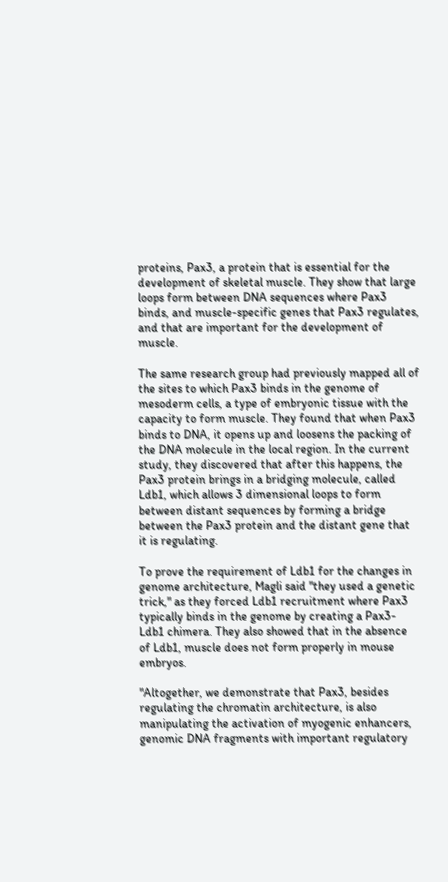proteins, Pax3, a protein that is essential for the development of skeletal muscle. They show that large loops form between DNA sequences where Pax3 binds, and muscle-specific genes that Pax3 regulates, and that are important for the development of muscle.

The same research group had previously mapped all of the sites to which Pax3 binds in the genome of mesoderm cells, a type of embryonic tissue with the capacity to form muscle. They found that when Pax3 binds to DNA, it opens up and loosens the packing of the DNA molecule in the local region. In the current study, they discovered that after this happens, the Pax3 protein brings in a bridging molecule, called Ldb1, which allows 3 dimensional loops to form between distant sequences by forming a bridge between the Pax3 protein and the distant gene that it is regulating.

To prove the requirement of Ldb1 for the changes in genome architecture, Magli said "they used a genetic trick," as they forced Ldb1 recruitment where Pax3 typically binds in the genome by creating a Pax3-Ldb1 chimera. They also showed that in the absence of Ldb1, muscle does not form properly in mouse embryos.

"Altogether, we demonstrate that Pax3, besides regulating the chromatin architecture, is also manipulating the activation of myogenic enhancers, genomic DNA fragments with important regulatory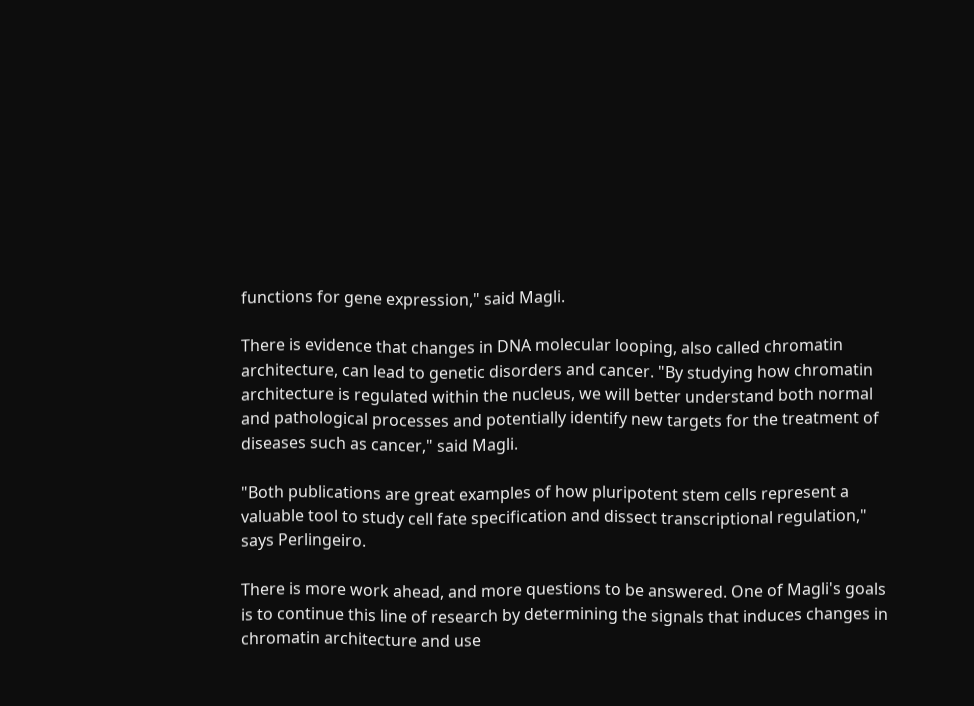functions for gene expression," said Magli.

There is evidence that changes in DNA molecular looping, also called chromatin architecture, can lead to genetic disorders and cancer. "By studying how chromatin architecture is regulated within the nucleus, we will better understand both normal and pathological processes and potentially identify new targets for the treatment of diseases such as cancer," said Magli.

"Both publications are great examples of how pluripotent stem cells represent a valuable tool to study cell fate specification and dissect transcriptional regulation," says Perlingeiro.

There is more work ahead, and more questions to be answered. One of Magli's goals is to continue this line of research by determining the signals that induces changes in chromatin architecture and use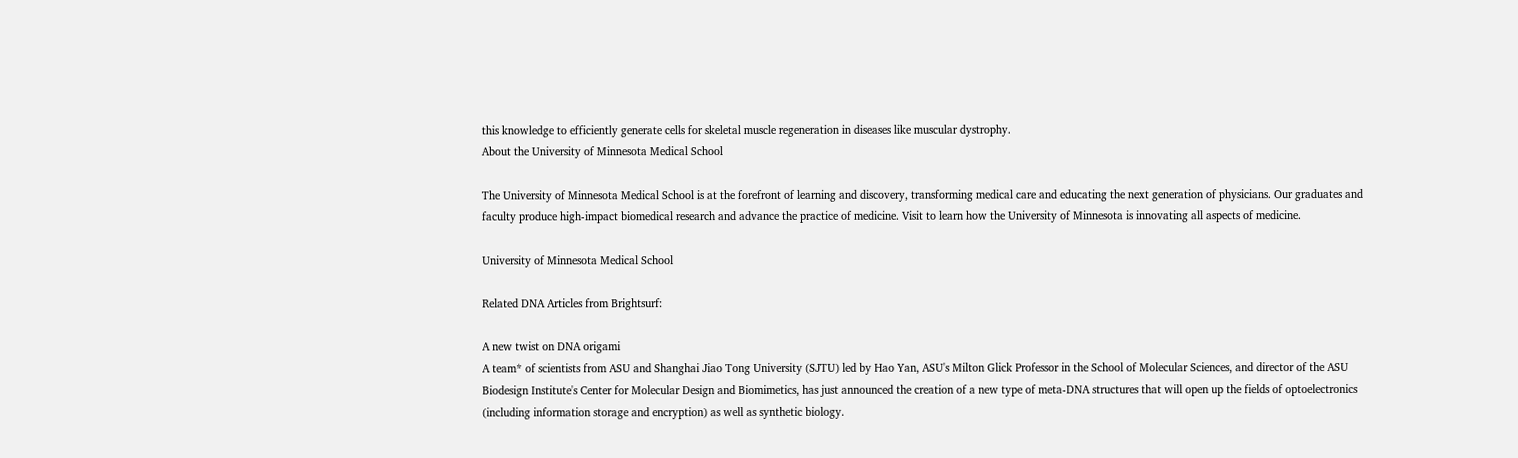this knowledge to efficiently generate cells for skeletal muscle regeneration in diseases like muscular dystrophy.
About the University of Minnesota Medical School

The University of Minnesota Medical School is at the forefront of learning and discovery, transforming medical care and educating the next generation of physicians. Our graduates and faculty produce high-impact biomedical research and advance the practice of medicine. Visit to learn how the University of Minnesota is innovating all aspects of medicine.

University of Minnesota Medical School

Related DNA Articles from Brightsurf:

A new twist on DNA origami
A team* of scientists from ASU and Shanghai Jiao Tong University (SJTU) led by Hao Yan, ASU's Milton Glick Professor in the School of Molecular Sciences, and director of the ASU Biodesign Institute's Center for Molecular Design and Biomimetics, has just announced the creation of a new type of meta-DNA structures that will open up the fields of optoelectronics (including information storage and encryption) as well as synthetic biology.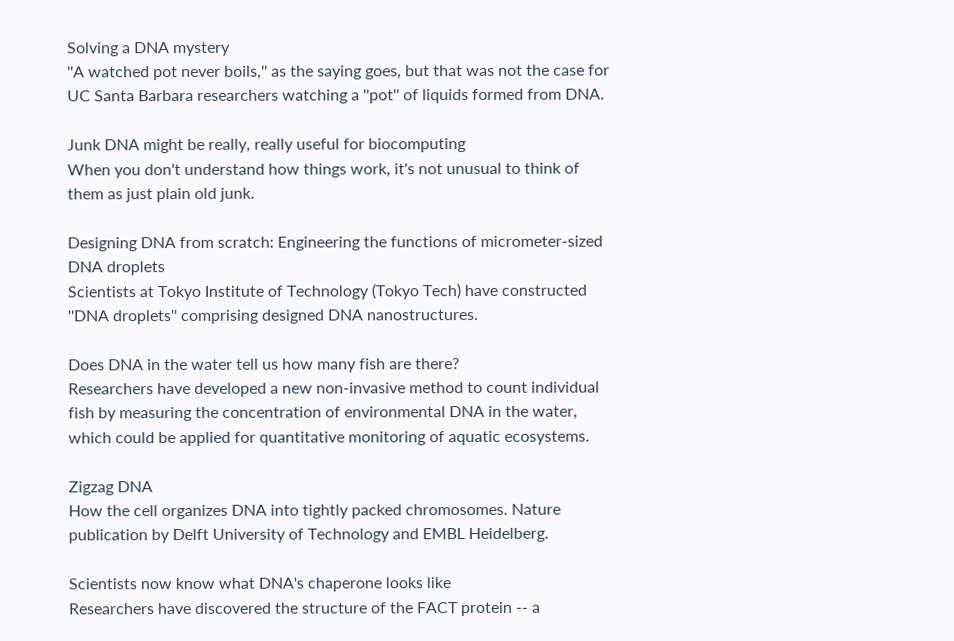Solving a DNA mystery
''A watched pot never boils,'' as the saying goes, but that was not the case for UC Santa Barbara researchers watching a ''pot'' of liquids formed from DNA.

Junk DNA might be really, really useful for biocomputing
When you don't understand how things work, it's not unusual to think of them as just plain old junk.

Designing DNA from scratch: Engineering the functions of micrometer-sized DNA droplets
Scientists at Tokyo Institute of Technology (Tokyo Tech) have constructed ''DNA droplets'' comprising designed DNA nanostructures.

Does DNA in the water tell us how many fish are there?
Researchers have developed a new non-invasive method to count individual fish by measuring the concentration of environmental DNA in the water, which could be applied for quantitative monitoring of aquatic ecosystems.

Zigzag DNA
How the cell organizes DNA into tightly packed chromosomes. Nature publication by Delft University of Technology and EMBL Heidelberg.

Scientists now know what DNA's chaperone looks like
Researchers have discovered the structure of the FACT protein -- a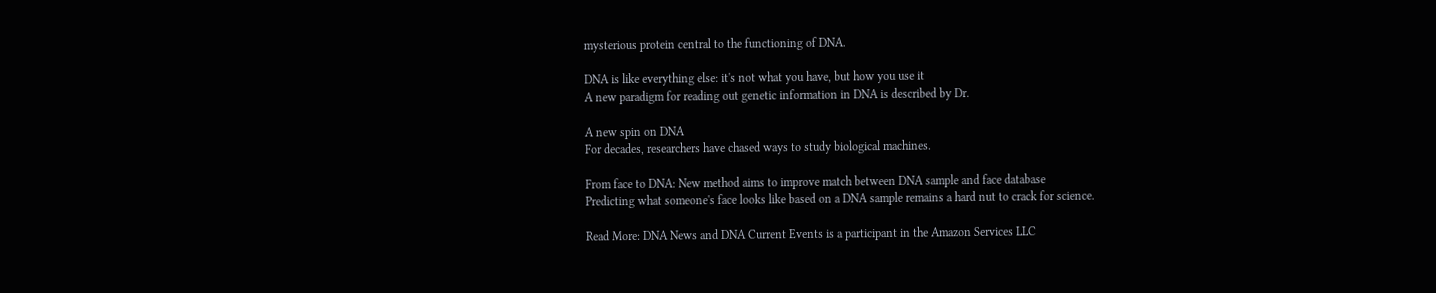mysterious protein central to the functioning of DNA.

DNA is like everything else: it's not what you have, but how you use it
A new paradigm for reading out genetic information in DNA is described by Dr.

A new spin on DNA
For decades, researchers have chased ways to study biological machines.

From face to DNA: New method aims to improve match between DNA sample and face database
Predicting what someone's face looks like based on a DNA sample remains a hard nut to crack for science.

Read More: DNA News and DNA Current Events is a participant in the Amazon Services LLC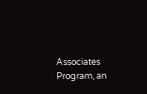Associates Program, an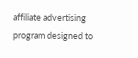affiliate advertising program designed to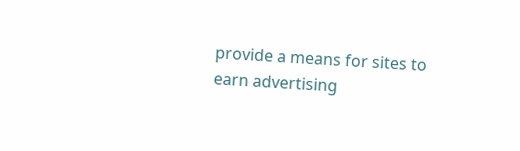provide a means for sites to earn advertising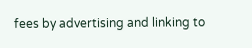fees by advertising and linking to